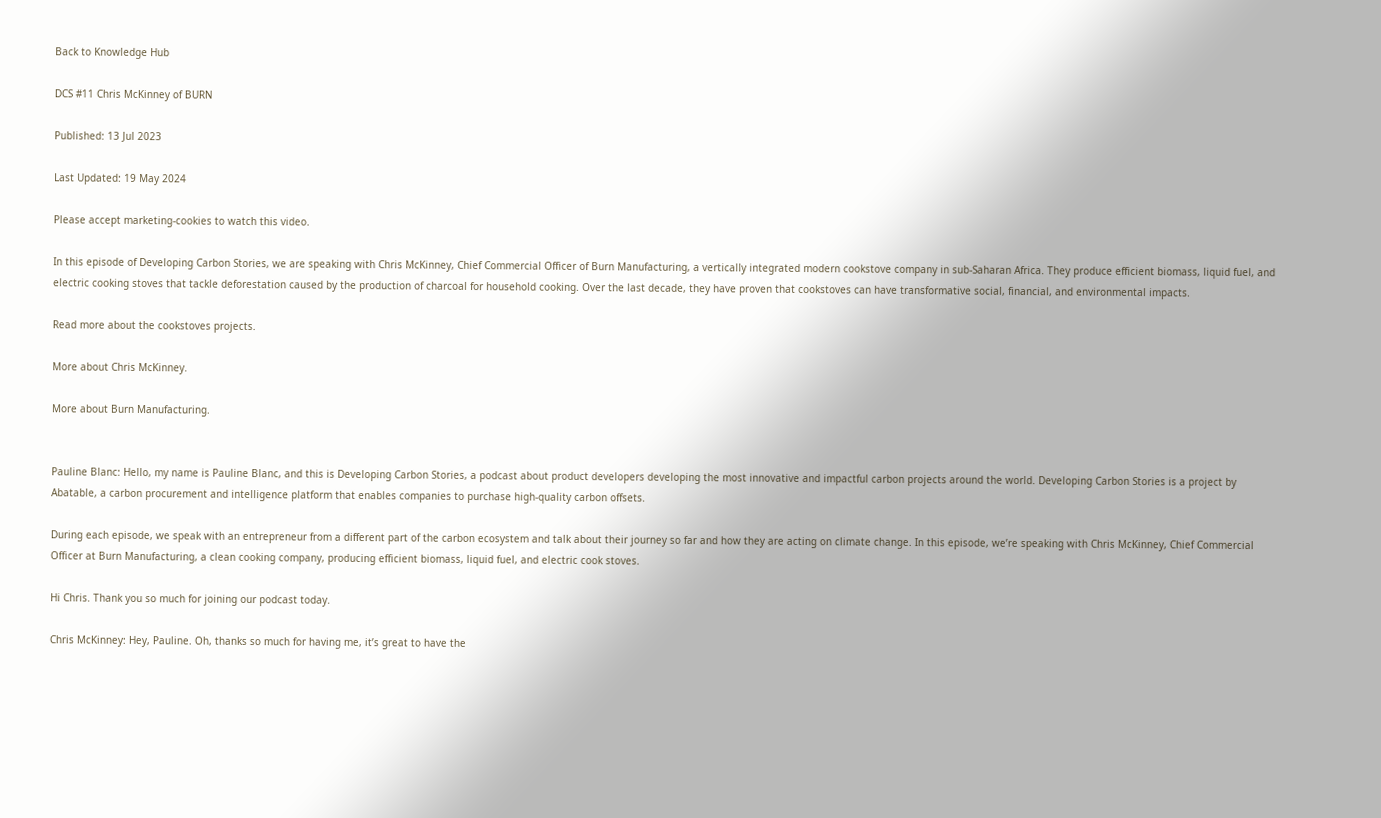Back to Knowledge Hub

DCS #11 Chris McKinney of BURN

Published: 13 Jul 2023

Last Updated: 19 May 2024

Please accept marketing-cookies to watch this video.

In this episode of Developing Carbon Stories, we are speaking with Chris McKinney, Chief Commercial Officer of Burn Manufacturing, a vertically integrated modern cookstove company in sub-Saharan Africa. They produce efficient biomass, liquid fuel, and electric cooking stoves that tackle deforestation caused by the production of charcoal for household cooking. Over the last decade, they have proven that cookstoves can have transformative social, financial, and environmental impacts.

Read more about the cookstoves projects.

More about Chris McKinney.

More about Burn Manufacturing.


Pauline Blanc: Hello, my name is Pauline Blanc, and this is Developing Carbon Stories, a podcast about product developers developing the most innovative and impactful carbon projects around the world. Developing Carbon Stories is a project by Abatable, a carbon procurement and intelligence platform that enables companies to purchase high-quality carbon offsets.

During each episode, we speak with an entrepreneur from a different part of the carbon ecosystem and talk about their journey so far and how they are acting on climate change. In this episode, we’re speaking with Chris McKinney, Chief Commercial Officer at Burn Manufacturing, a clean cooking company, producing efficient biomass, liquid fuel, and electric cook stoves.

Hi Chris. Thank you so much for joining our podcast today.

Chris McKinney: Hey, Pauline. Oh, thanks so much for having me, it’s great to have the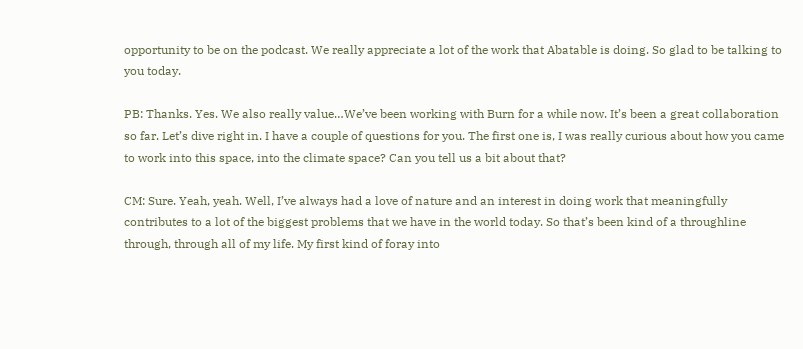opportunity to be on the podcast. We really appreciate a lot of the work that Abatable is doing. So glad to be talking to you today.

PB: Thanks. Yes. We also really value…We’ve been working with Burn for a while now. It’s been a great collaboration so far. Let’s dive right in. I have a couple of questions for you. The first one is, I was really curious about how you came to work into this space, into the climate space? Can you tell us a bit about that?

CM: Sure. Yeah, yeah. Well, I’ve always had a love of nature and an interest in doing work that meaningfully contributes to a lot of the biggest problems that we have in the world today. So that’s been kind of a throughline through, through all of my life. My first kind of foray into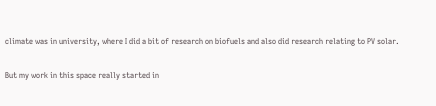climate was in university, where I did a bit of research on biofuels and also did research relating to PV solar.

But my work in this space really started in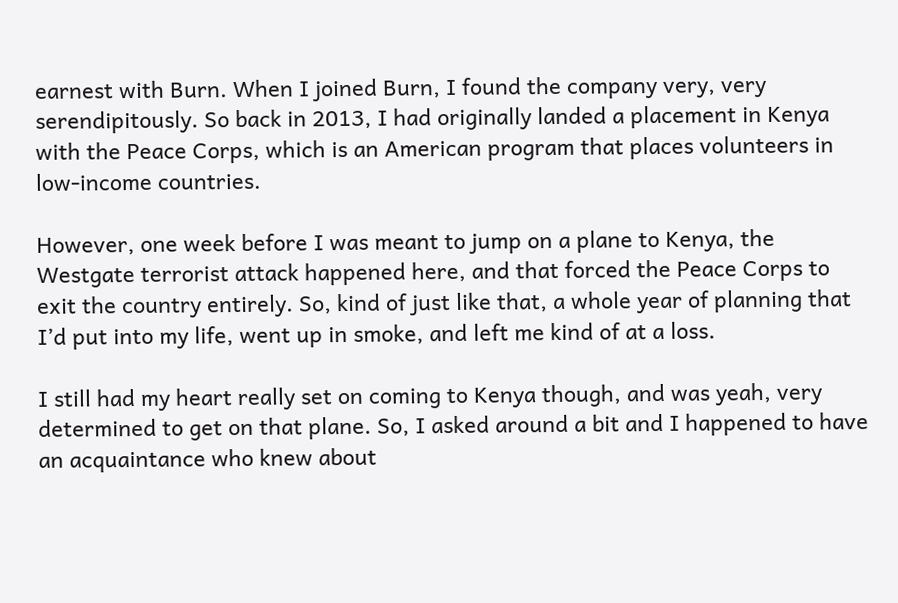earnest with Burn. When I joined Burn, I found the company very, very serendipitously. So back in 2013, I had originally landed a placement in Kenya with the Peace Corps, which is an American program that places volunteers in low-income countries.

However, one week before I was meant to jump on a plane to Kenya, the Westgate terrorist attack happened here, and that forced the Peace Corps to exit the country entirely. So, kind of just like that, a whole year of planning that I’d put into my life, went up in smoke, and left me kind of at a loss.

I still had my heart really set on coming to Kenya though, and was yeah, very determined to get on that plane. So, I asked around a bit and I happened to have an acquaintance who knew about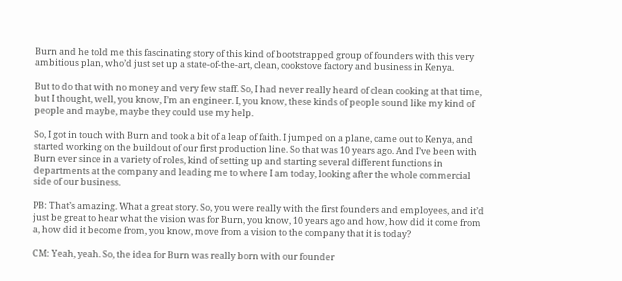Burn and he told me this fascinating story of this kind of bootstrapped group of founders with this very ambitious plan, who’d just set up a state-of-the-art, clean, cookstove factory and business in Kenya.

But to do that with no money and very few staff. So, I had never really heard of clean cooking at that time, but I thought, well, you know, I’m an engineer. I, you know, these kinds of people sound like my kind of people and maybe, maybe they could use my help.

So, I got in touch with Burn and took a bit of a leap of faith. I jumped on a plane, came out to Kenya, and started working on the buildout of our first production line. So that was 10 years ago. And I’ve been with Burn ever since in a variety of roles, kind of setting up and starting several different functions in departments at the company and leading me to where I am today, looking after the whole commercial side of our business.

PB: That’s amazing. What a great story. So, you were really with the first founders and employees, and it’d just be great to hear what the vision was for Burn, you know, 10 years ago and how, how did it come from a, how did it become from, you know, move from a vision to the company that it is today?

CM: Yeah, yeah. So, the idea for Burn was really born with our founder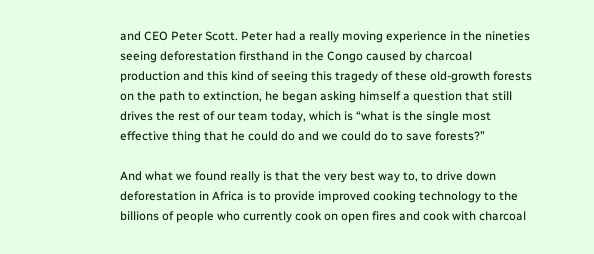and CEO Peter Scott. Peter had a really moving experience in the nineties seeing deforestation firsthand in the Congo caused by charcoal production and this kind of seeing this tragedy of these old-growth forests on the path to extinction, he began asking himself a question that still drives the rest of our team today, which is “what is the single most effective thing that he could do and we could do to save forests?”

And what we found really is that the very best way to, to drive down deforestation in Africa is to provide improved cooking technology to the billions of people who currently cook on open fires and cook with charcoal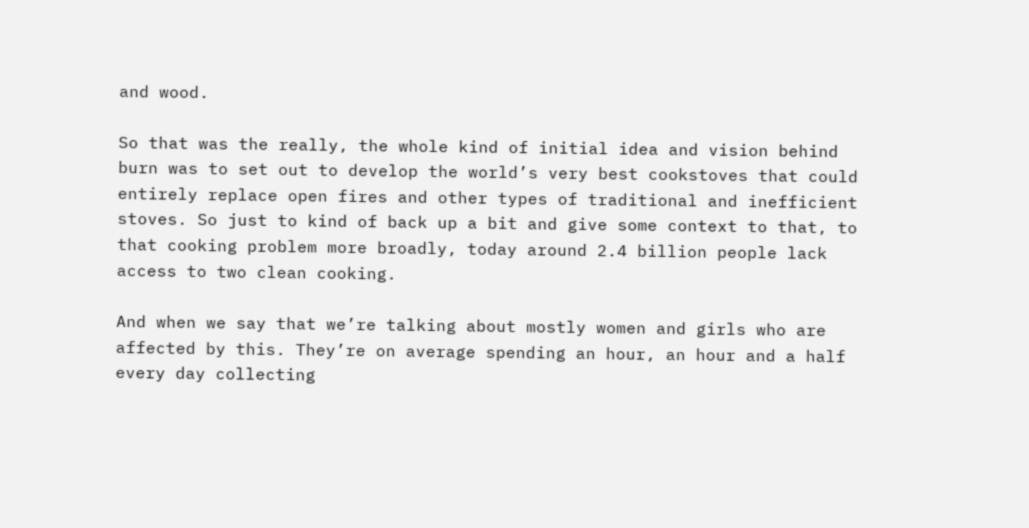and wood.

So that was the really, the whole kind of initial idea and vision behind burn was to set out to develop the world’s very best cookstoves that could entirely replace open fires and other types of traditional and inefficient stoves. So just to kind of back up a bit and give some context to that, to that cooking problem more broadly, today around 2.4 billion people lack access to two clean cooking.

And when we say that we’re talking about mostly women and girls who are affected by this. They’re on average spending an hour, an hour and a half every day collecting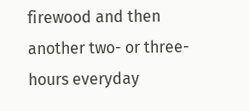firewood and then another two- or three-hours everyday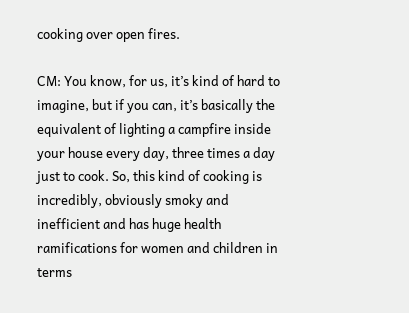cooking over open fires.

CM: You know, for us, it’s kind of hard to imagine, but if you can, it’s basically the equivalent of lighting a campfire inside your house every day, three times a day just to cook. So, this kind of cooking is incredibly, obviously smoky and inefficient and has huge health ramifications for women and children in terms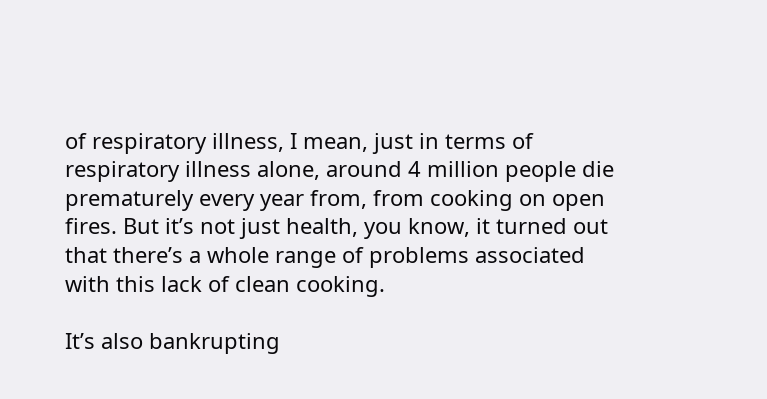of respiratory illness, I mean, just in terms of respiratory illness alone, around 4 million people die prematurely every year from, from cooking on open fires. But it’s not just health, you know, it turned out that there’s a whole range of problems associated with this lack of clean cooking.

It’s also bankrupting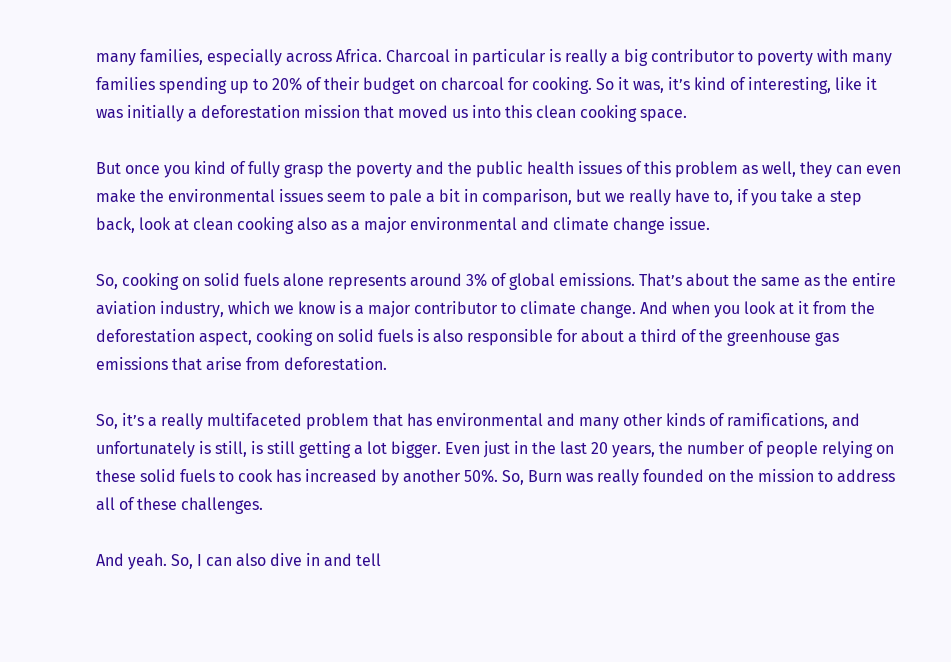many families, especially across Africa. Charcoal in particular is really a big contributor to poverty with many families spending up to 20% of their budget on charcoal for cooking. So it was, it’s kind of interesting, like it was initially a deforestation mission that moved us into this clean cooking space.

But once you kind of fully grasp the poverty and the public health issues of this problem as well, they can even make the environmental issues seem to pale a bit in comparison, but we really have to, if you take a step back, look at clean cooking also as a major environmental and climate change issue.

So, cooking on solid fuels alone represents around 3% of global emissions. That’s about the same as the entire aviation industry, which we know is a major contributor to climate change. And when you look at it from the deforestation aspect, cooking on solid fuels is also responsible for about a third of the greenhouse gas emissions that arise from deforestation.

So, it’s a really multifaceted problem that has environmental and many other kinds of ramifications, and unfortunately is still, is still getting a lot bigger. Even just in the last 20 years, the number of people relying on these solid fuels to cook has increased by another 50%. So, Burn was really founded on the mission to address all of these challenges.

And yeah. So, I can also dive in and tell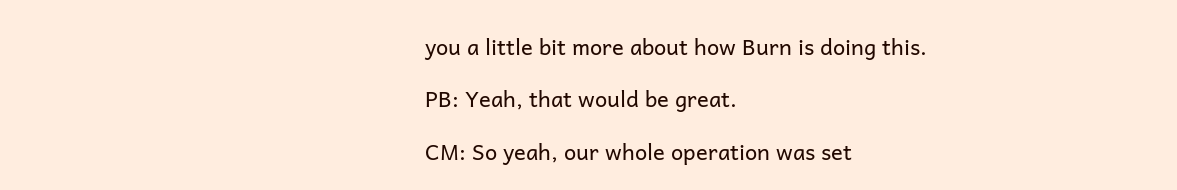you a little bit more about how Burn is doing this.

PB: Yeah, that would be great.

CM: So yeah, our whole operation was set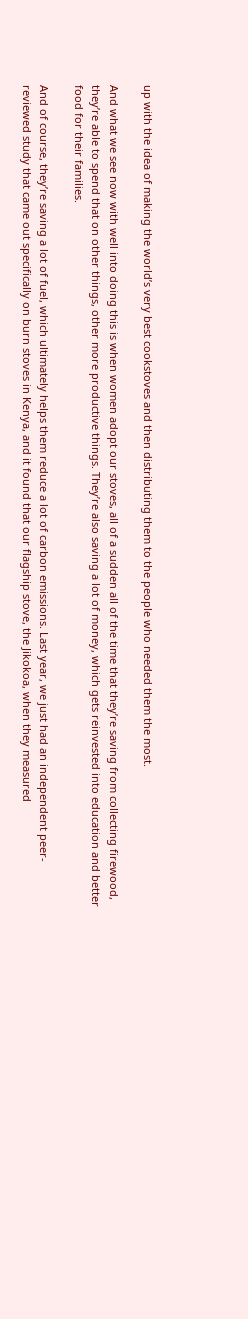up with the idea of making the world’s very best cookstoves and then distributing them to the people who needed them the most.

And what we see now with well into doing this is when women adopt our stoves, all of a sudden all of the time that they’re saving from collecting firewood, they’re able to spend that on other things, other more productive things. They’re also saving a lot of money, which gets reinvested into education and better food for their families.

And of course, they’re saving a lot of fuel, which ultimately helps them reduce a lot of carbon emissions. Last year, we just had an independent peer-reviewed study that came out specifically on burn stoves in Kenya, and it found that our flagship stove, the Jikokoa, when they measured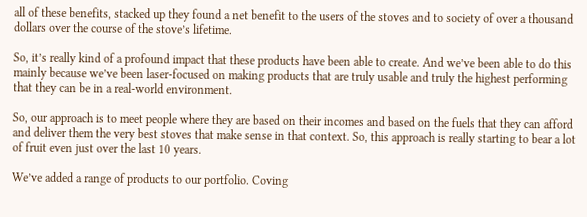all of these benefits, stacked up they found a net benefit to the users of the stoves and to society of over a thousand dollars over the course of the stove’s lifetime.

So, it’s really kind of a profound impact that these products have been able to create. And we’ve been able to do this mainly because we’ve been laser-focused on making products that are truly usable and truly the highest performing that they can be in a real-world environment.

So, our approach is to meet people where they are based on their incomes and based on the fuels that they can afford and deliver them the very best stoves that make sense in that context. So, this approach is really starting to bear a lot of fruit even just over the last 10 years.

We’ve added a range of products to our portfolio. Coving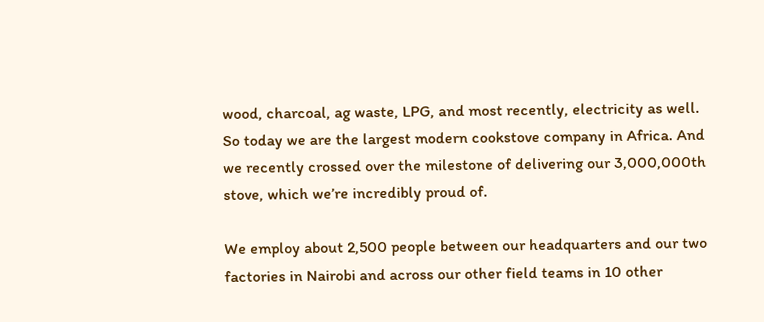wood, charcoal, ag waste, LPG, and most recently, electricity as well. So today we are the largest modern cookstove company in Africa. And we recently crossed over the milestone of delivering our 3,000,000th stove, which we’re incredibly proud of.

We employ about 2,500 people between our headquarters and our two factories in Nairobi and across our other field teams in 10 other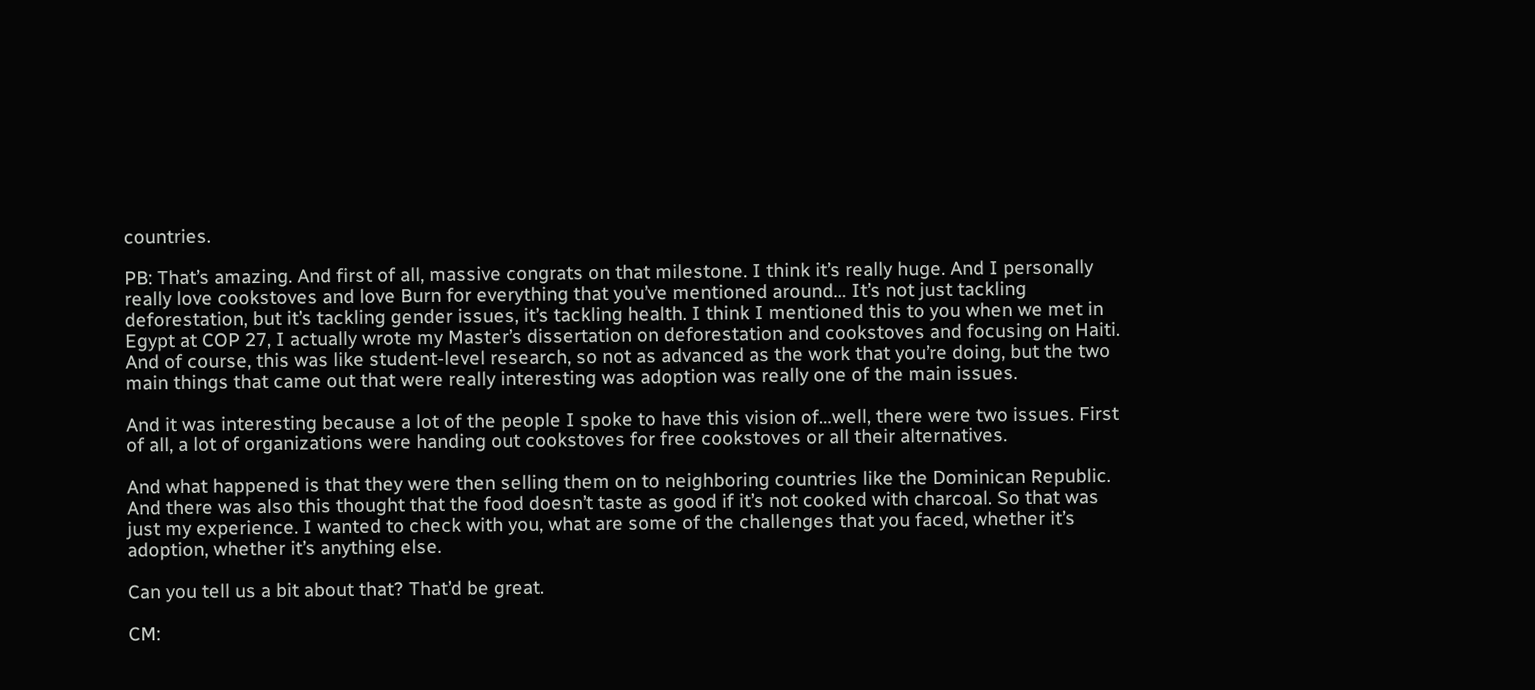countries.

PB: That’s amazing. And first of all, massive congrats on that milestone. I think it’s really huge. And I personally really love cookstoves and love Burn for everything that you’ve mentioned around… It’s not just tackling deforestation, but it’s tackling gender issues, it’s tackling health. I think I mentioned this to you when we met in Egypt at COP 27, I actually wrote my Master’s dissertation on deforestation and cookstoves and focusing on Haiti. And of course, this was like student-level research, so not as advanced as the work that you’re doing, but the two main things that came out that were really interesting was adoption was really one of the main issues.

And it was interesting because a lot of the people I spoke to have this vision of…well, there were two issues. First of all, a lot of organizations were handing out cookstoves for free cookstoves or all their alternatives.

And what happened is that they were then selling them on to neighboring countries like the Dominican Republic. And there was also this thought that the food doesn’t taste as good if it’s not cooked with charcoal. So that was just my experience. I wanted to check with you, what are some of the challenges that you faced, whether it’s adoption, whether it’s anything else.

Can you tell us a bit about that? That’d be great.

CM: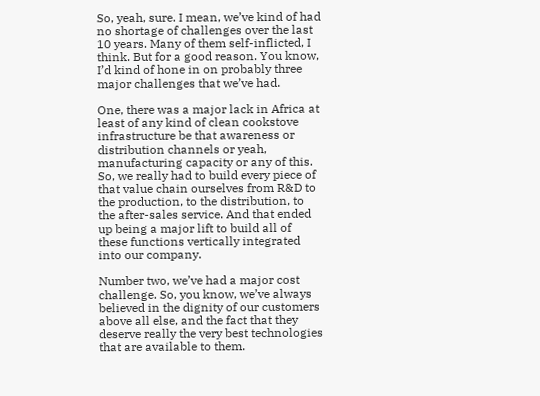So, yeah, sure. I mean, we’ve kind of had no shortage of challenges over the last 10 years. Many of them self-inflicted, I think. But for a good reason. You know, I’d kind of hone in on probably three major challenges that we’ve had.

One, there was a major lack in Africa at least of any kind of clean cookstove infrastructure be that awareness or distribution channels or yeah, manufacturing capacity or any of this. So, we really had to build every piece of that value chain ourselves from R&D to the production, to the distribution, to the after-sales service. And that ended up being a major lift to build all of these functions vertically integrated into our company.

Number two, we’ve had a major cost challenge. So, you know, we’ve always believed in the dignity of our customers above all else, and the fact that they deserve really the very best technologies that are available to them.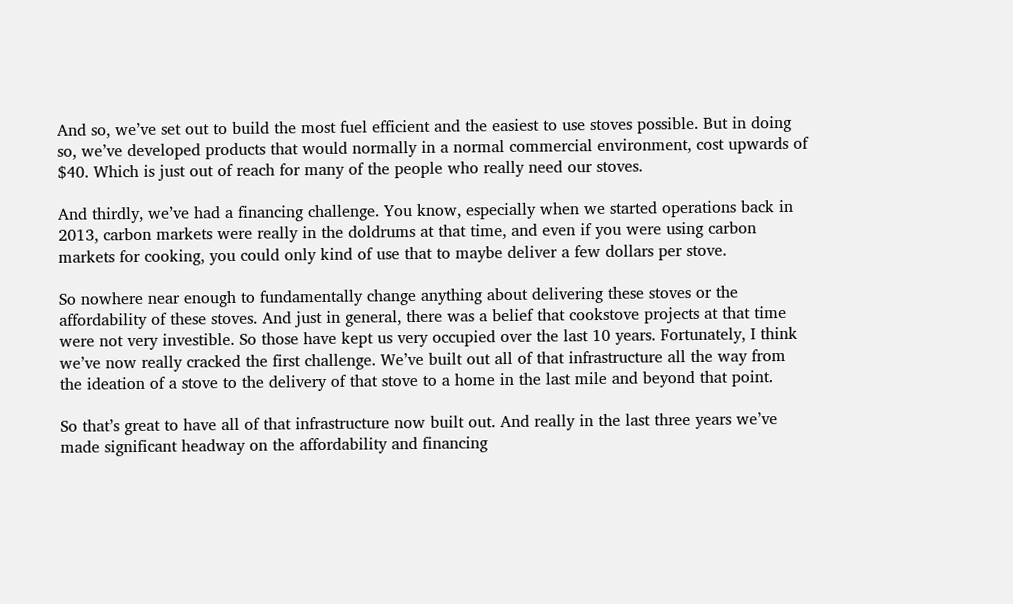And so, we’ve set out to build the most fuel efficient and the easiest to use stoves possible. But in doing so, we’ve developed products that would normally in a normal commercial environment, cost upwards of $40. Which is just out of reach for many of the people who really need our stoves.

And thirdly, we’ve had a financing challenge. You know, especially when we started operations back in 2013, carbon markets were really in the doldrums at that time, and even if you were using carbon markets for cooking, you could only kind of use that to maybe deliver a few dollars per stove.

So nowhere near enough to fundamentally change anything about delivering these stoves or the affordability of these stoves. And just in general, there was a belief that cookstove projects at that time were not very investible. So those have kept us very occupied over the last 10 years. Fortunately, I think we’ve now really cracked the first challenge. We’ve built out all of that infrastructure all the way from the ideation of a stove to the delivery of that stove to a home in the last mile and beyond that point.

So that’s great to have all of that infrastructure now built out. And really in the last three years we’ve made significant headway on the affordability and financing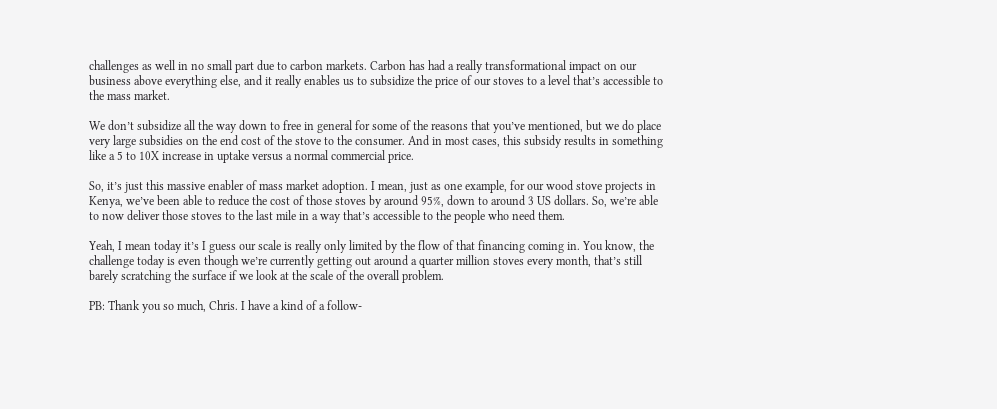challenges as well in no small part due to carbon markets. Carbon has had a really transformational impact on our business above everything else, and it really enables us to subsidize the price of our stoves to a level that’s accessible to the mass market.

We don’t subsidize all the way down to free in general for some of the reasons that you’ve mentioned, but we do place very large subsidies on the end cost of the stove to the consumer. And in most cases, this subsidy results in something like a 5 to 10X increase in uptake versus a normal commercial price.

So, it’s just this massive enabler of mass market adoption. I mean, just as one example, for our wood stove projects in Kenya, we’ve been able to reduce the cost of those stoves by around 95%, down to around 3 US dollars. So, we’re able to now deliver those stoves to the last mile in a way that’s accessible to the people who need them.

Yeah, I mean today it’s I guess our scale is really only limited by the flow of that financing coming in. You know, the challenge today is even though we’re currently getting out around a quarter million stoves every month, that’s still barely scratching the surface if we look at the scale of the overall problem.

PB: Thank you so much, Chris. I have a kind of a follow-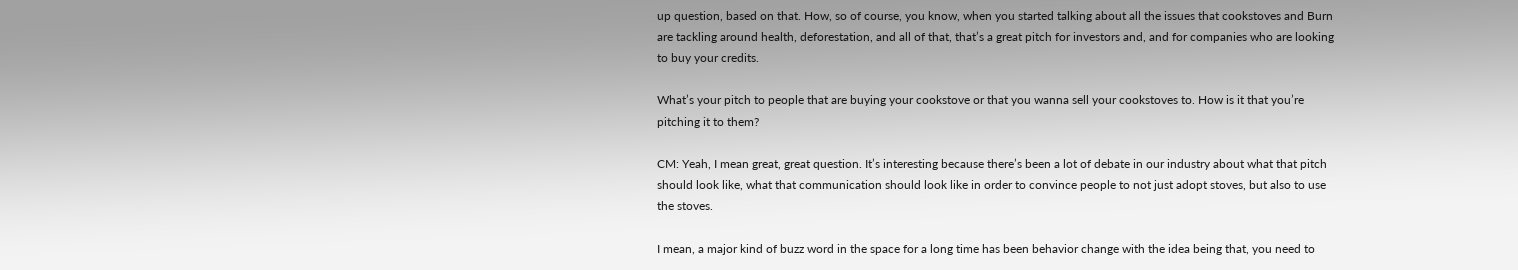up question, based on that. How, so of course, you know, when you started talking about all the issues that cookstoves and Burn are tackling around health, deforestation, and all of that, that’s a great pitch for investors and, and for companies who are looking to buy your credits.

What’s your pitch to people that are buying your cookstove or that you wanna sell your cookstoves to. How is it that you’re pitching it to them?

CM: Yeah, I mean great, great question. It’s interesting because there’s been a lot of debate in our industry about what that pitch should look like, what that communication should look like in order to convince people to not just adopt stoves, but also to use the stoves.

I mean, a major kind of buzz word in the space for a long time has been behavior change with the idea being that, you need to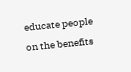educate people on the benefits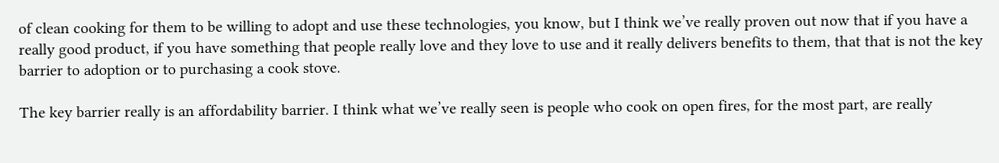of clean cooking for them to be willing to adopt and use these technologies, you know, but I think we’ve really proven out now that if you have a really good product, if you have something that people really love and they love to use and it really delivers benefits to them, that that is not the key barrier to adoption or to purchasing a cook stove.

The key barrier really is an affordability barrier. I think what we’ve really seen is people who cook on open fires, for the most part, are really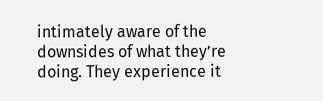intimately aware of the downsides of what they’re doing. They experience it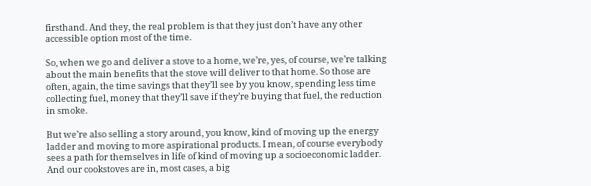firsthand. And they, the real problem is that they just don’t have any other accessible option most of the time.

So, when we go and deliver a stove to a home, we’re, yes, of course, we’re talking about the main benefits that the stove will deliver to that home. So those are often, again, the time savings that they’ll see by you know, spending less time collecting fuel, money that they’ll save if they’re buying that fuel, the reduction in smoke.

But we’re also selling a story around, you know, kind of moving up the energy ladder and moving to more aspirational products. I mean, of course everybody sees a path for themselves in life of kind of moving up a socioeconomic ladder. And our cookstoves are in, most cases, a big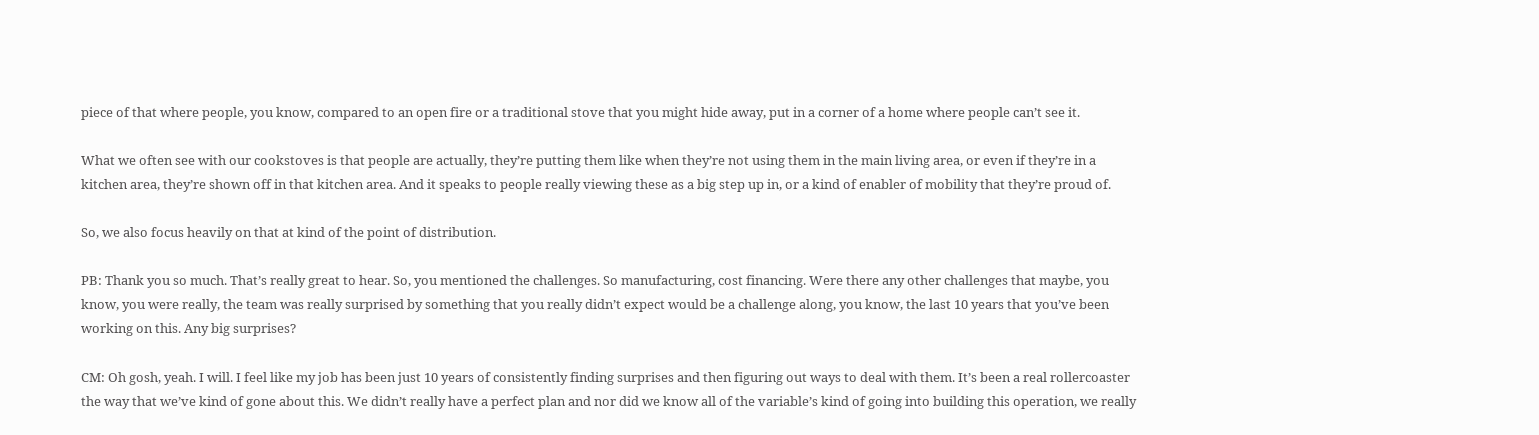piece of that where people, you know, compared to an open fire or a traditional stove that you might hide away, put in a corner of a home where people can’t see it.

What we often see with our cookstoves is that people are actually, they’re putting them like when they’re not using them in the main living area, or even if they’re in a kitchen area, they’re shown off in that kitchen area. And it speaks to people really viewing these as a big step up in, or a kind of enabler of mobility that they’re proud of.

So, we also focus heavily on that at kind of the point of distribution.

PB: Thank you so much. That’s really great to hear. So, you mentioned the challenges. So manufacturing, cost financing. Were there any other challenges that maybe, you know, you were really, the team was really surprised by something that you really didn’t expect would be a challenge along, you know, the last 10 years that you’ve been working on this. Any big surprises?

CM: Oh gosh, yeah. I will. I feel like my job has been just 10 years of consistently finding surprises and then figuring out ways to deal with them. It’s been a real rollercoaster the way that we’ve kind of gone about this. We didn’t really have a perfect plan and nor did we know all of the variable’s kind of going into building this operation, we really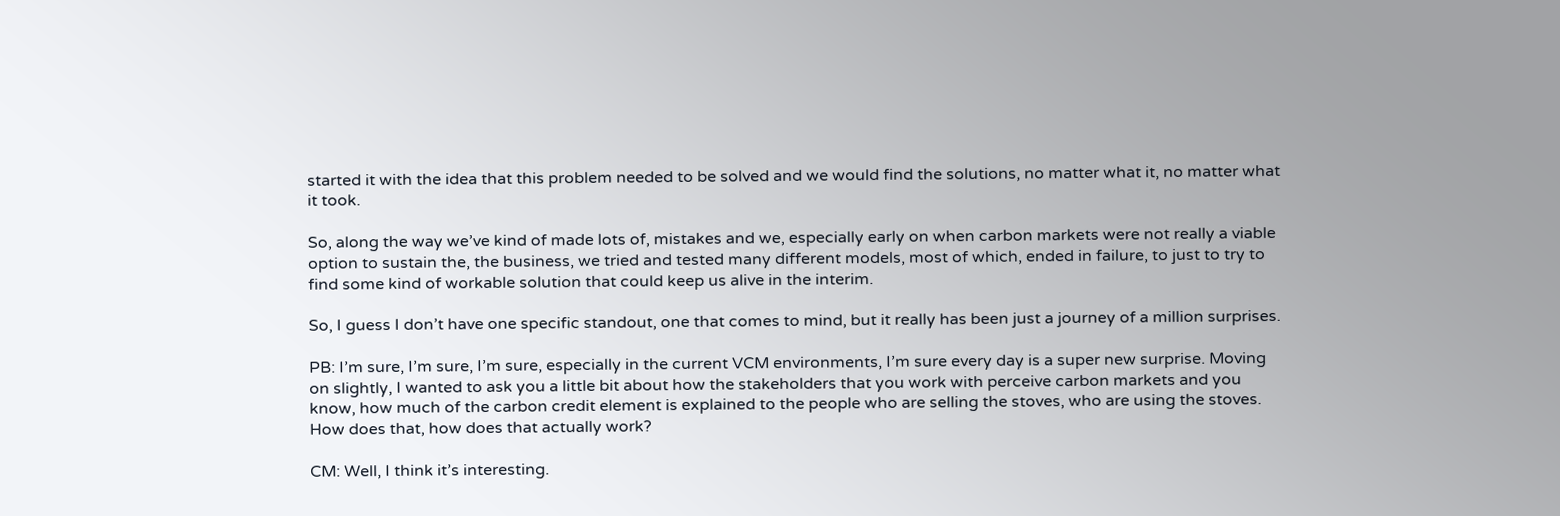started it with the idea that this problem needed to be solved and we would find the solutions, no matter what it, no matter what it took.

So, along the way we’ve kind of made lots of, mistakes and we, especially early on when carbon markets were not really a viable option to sustain the, the business, we tried and tested many different models, most of which, ended in failure, to just to try to find some kind of workable solution that could keep us alive in the interim.

So, I guess I don’t have one specific standout, one that comes to mind, but it really has been just a journey of a million surprises.

PB: I’m sure, I’m sure, I’m sure, especially in the current VCM environments, I’m sure every day is a super new surprise. Moving on slightly, I wanted to ask you a little bit about how the stakeholders that you work with perceive carbon markets and you know, how much of the carbon credit element is explained to the people who are selling the stoves, who are using the stoves. How does that, how does that actually work?

CM: Well, I think it’s interesting.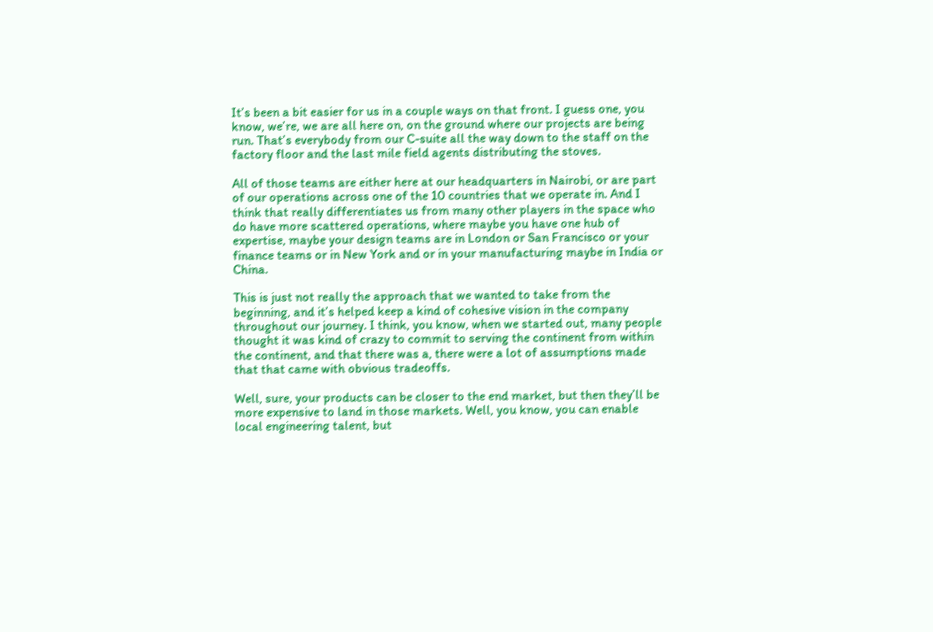It’s been a bit easier for us in a couple ways on that front. I guess one, you know, we’re, we are all here on, on the ground where our projects are being run. That’s everybody from our C-suite all the way down to the staff on the factory floor and the last mile field agents distributing the stoves.

All of those teams are either here at our headquarters in Nairobi, or are part of our operations across one of the 10 countries that we operate in. And I think that really differentiates us from many other players in the space who do have more scattered operations, where maybe you have one hub of expertise, maybe your design teams are in London or San Francisco or your finance teams or in New York and or in your manufacturing maybe in India or China.

This is just not really the approach that we wanted to take from the beginning, and it’s helped keep a kind of cohesive vision in the company throughout our journey. I think, you know, when we started out, many people thought it was kind of crazy to commit to serving the continent from within the continent, and that there was a, there were a lot of assumptions made that that came with obvious tradeoffs.

Well, sure, your products can be closer to the end market, but then they’ll be more expensive to land in those markets. Well, you know, you can enable local engineering talent, but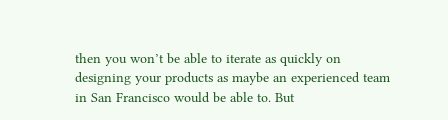then you won’t be able to iterate as quickly on designing your products as maybe an experienced team in San Francisco would be able to. But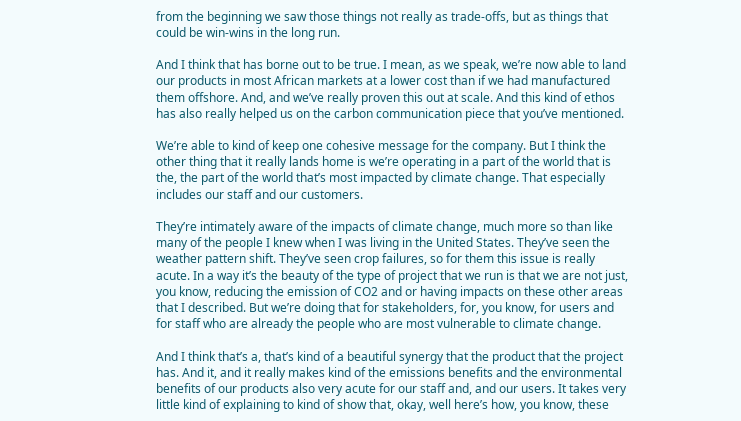from the beginning we saw those things not really as trade-offs, but as things that could be win-wins in the long run.

And I think that has borne out to be true. I mean, as we speak, we’re now able to land our products in most African markets at a lower cost than if we had manufactured them offshore. And, and we’ve really proven this out at scale. And this kind of ethos has also really helped us on the carbon communication piece that you’ve mentioned.

We’re able to kind of keep one cohesive message for the company. But I think the other thing that it really lands home is we’re operating in a part of the world that is the, the part of the world that’s most impacted by climate change. That especially includes our staff and our customers.

They’re intimately aware of the impacts of climate change, much more so than like many of the people I knew when I was living in the United States. They’ve seen the weather pattern shift. They’ve seen crop failures, so for them this issue is really acute. In a way it’s the beauty of the type of project that we run is that we are not just, you know, reducing the emission of CO2 and or having impacts on these other areas that I described. But we’re doing that for stakeholders, for, you know, for users and for staff who are already the people who are most vulnerable to climate change.

And I think that’s a, that’s kind of a beautiful synergy that the product that the project has. And it, and it really makes kind of the emissions benefits and the environmental benefits of our products also very acute for our staff and, and our users. It takes very little kind of explaining to kind of show that, okay, well here’s how, you know, these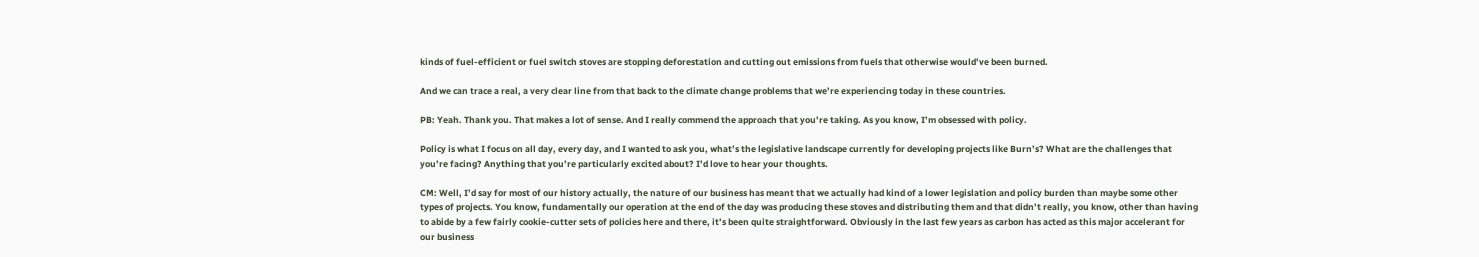kinds of fuel-efficient or fuel switch stoves are stopping deforestation and cutting out emissions from fuels that otherwise would’ve been burned.

And we can trace a real, a very clear line from that back to the climate change problems that we’re experiencing today in these countries.

PB: Yeah. Thank you. That makes a lot of sense. And I really commend the approach that you’re taking. As you know, I’m obsessed with policy.

Policy is what I focus on all day, every day, and I wanted to ask you, what’s the legislative landscape currently for developing projects like Burn’s? What are the challenges that you’re facing? Anything that you’re particularly excited about? I’d love to hear your thoughts.

CM: Well, I’d say for most of our history actually, the nature of our business has meant that we actually had kind of a lower legislation and policy burden than maybe some other types of projects. You know, fundamentally our operation at the end of the day was producing these stoves and distributing them and that didn’t really, you know, other than having to abide by a few fairly cookie-cutter sets of policies here and there, it’s been quite straightforward. Obviously in the last few years as carbon has acted as this major accelerant for our business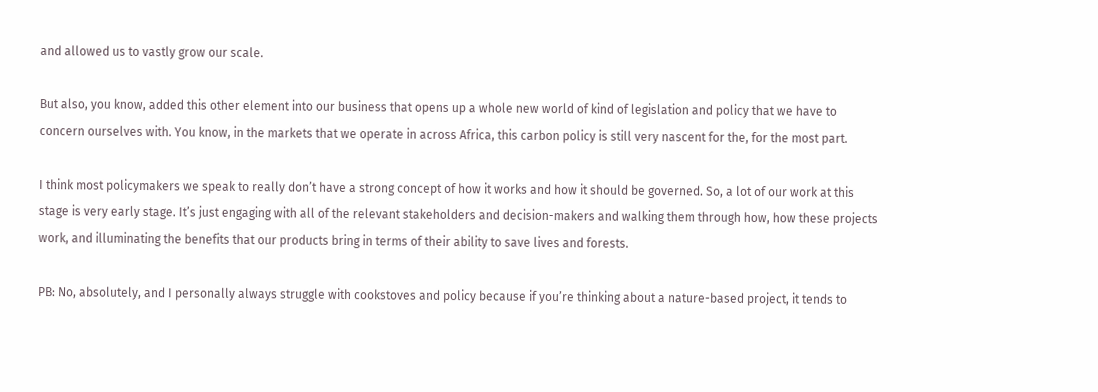and allowed us to vastly grow our scale.

But also, you know, added this other element into our business that opens up a whole new world of kind of legislation and policy that we have to concern ourselves with. You know, in the markets that we operate in across Africa, this carbon policy is still very nascent for the, for the most part.

I think most policymakers we speak to really don’t have a strong concept of how it works and how it should be governed. So, a lot of our work at this stage is very early stage. It’s just engaging with all of the relevant stakeholders and decision-makers and walking them through how, how these projects work, and illuminating the benefits that our products bring in terms of their ability to save lives and forests.

PB: No, absolutely, and I personally always struggle with cookstoves and policy because if you’re thinking about a nature-based project, it tends to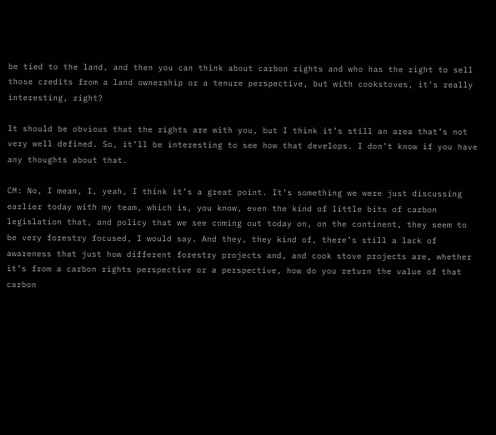be tied to the land, and then you can think about carbon rights and who has the right to sell those credits from a land ownership or a tenure perspective, but with cookstoves, it’s really interesting, right?

It should be obvious that the rights are with you, but I think it’s still an area that’s not very well defined. So, it’ll be interesting to see how that develops. I don’t know if you have any thoughts about that.

CM: No, I mean, I, yeah, I think it’s a great point. It’s something we were just discussing earlier today with my team, which is, you know, even the kind of little bits of carbon legislation that, and policy that we see coming out today on, on the continent, they seem to be very forestry focused, I would say. And they, they kind of, there’s still a lack of awareness that just how different forestry projects and, and cook stove projects are, whether it’s from a carbon rights perspective or a perspective, how do you return the value of that carbon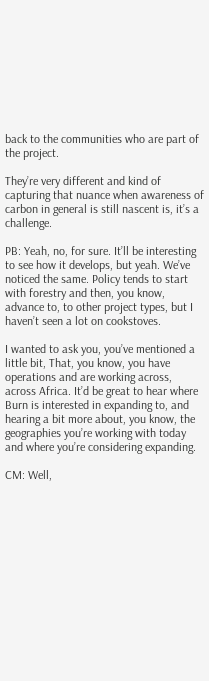back to the communities who are part of the project.

They’re very different and kind of capturing that nuance when awareness of carbon in general is still nascent is, it’s a challenge.

PB: Yeah, no, for sure. It’ll be interesting to see how it develops, but yeah. We’ve noticed the same. Policy tends to start with forestry and then, you know, advance to, to other project types, but I haven’t seen a lot on cookstoves.

I wanted to ask you, you’ve mentioned a little bit, That, you know, you have operations and are working across, across Africa. It’d be great to hear where Burn is interested in expanding to, and hearing a bit more about, you know, the geographies you’re working with today and where you’re considering expanding.

CM: Well,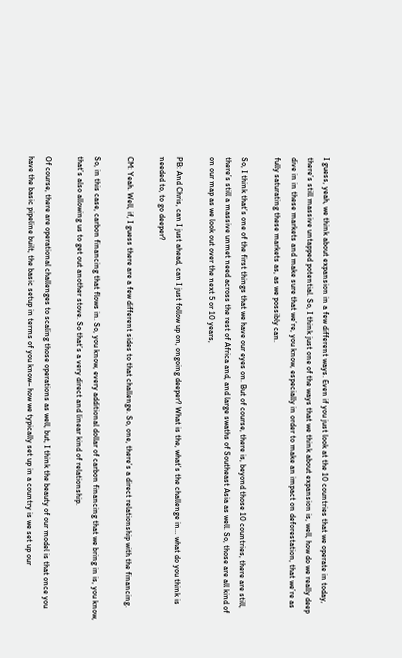I guess, yeah, we think about expansion in a few different ways. Even if you just look at the 10 countries that we operate in today, there’s still massive untapped potential. So, I think just one of the ways that we think about expansion is, well, how do we really deep dive in in these markets and make sure that we’re, you know, especially in order to make an impact on deforestation, that we’re as fully saturating these markets as, as we possibly can.

So, I think that’s one of the first things that we have our eyes on. But of course, there is, beyond those 10 countries, there are still, there’s still a massive unmet need across the rest of Africa and, and large swaths of Southeast Asia as well. So, those are all kind of on our map as we look out over the next 5 or 10 years,

PB: And Chris, can I just ahead, can I just follow up on, ongoing deeper? What is the, what’s the challenge in… what do you think is needed to, to go deeper?

CM: Yeah. Well, if, I guess there are a few different sides to that challenge. So, one, there’s a direct relationship with the financing.

So, in this case, carbon financing that flows in. So, you know, every additional dollar of carbon financing that we bring in is, you know, that’s also allowing us to get out another stove. So that’s a very direct and linear kind of relationship.

Of course, there are operational challenges to scaling those operations as well, but, I think the beauty of our model is that once you have the basic pipeline built, the basic setup in terms of you know– how we typically set up in a country is we set up our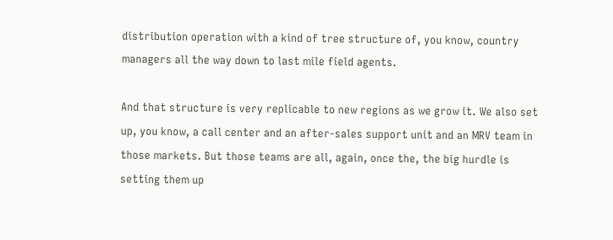distribution operation with a kind of tree structure of, you know, country managers all the way down to last mile field agents.

And that structure is very replicable to new regions as we grow it. We also set up, you know, a call center and an after-sales support unit and an MRV team in those markets. But those teams are all, again, once the, the big hurdle is setting them up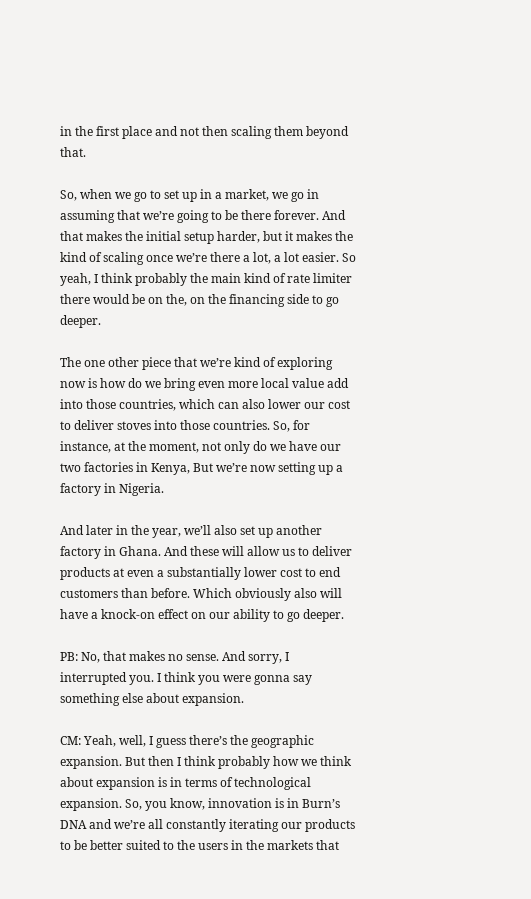in the first place and not then scaling them beyond that.

So, when we go to set up in a market, we go in assuming that we’re going to be there forever. And that makes the initial setup harder, but it makes the kind of scaling once we’re there a lot, a lot easier. So yeah, I think probably the main kind of rate limiter there would be on the, on the financing side to go deeper.

The one other piece that we’re kind of exploring now is how do we bring even more local value add into those countries, which can also lower our cost to deliver stoves into those countries. So, for instance, at the moment, not only do we have our two factories in Kenya, But we’re now setting up a factory in Nigeria.

And later in the year, we’ll also set up another factory in Ghana. And these will allow us to deliver products at even a substantially lower cost to end customers than before. Which obviously also will have a knock-on effect on our ability to go deeper.

PB: No, that makes no sense. And sorry, I interrupted you. I think you were gonna say something else about expansion.

CM: Yeah, well, I guess there’s the geographic expansion. But then I think probably how we think about expansion is in terms of technological expansion. So, you know, innovation is in Burn’s DNA and we’re all constantly iterating our products to be better suited to the users in the markets that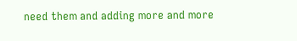need them and adding more and more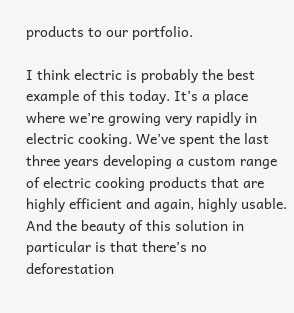products to our portfolio.

I think electric is probably the best example of this today. It’s a place where we’re growing very rapidly in electric cooking. We’ve spent the last three years developing a custom range of electric cooking products that are highly efficient and again, highly usable. And the beauty of this solution in particular is that there’s no deforestation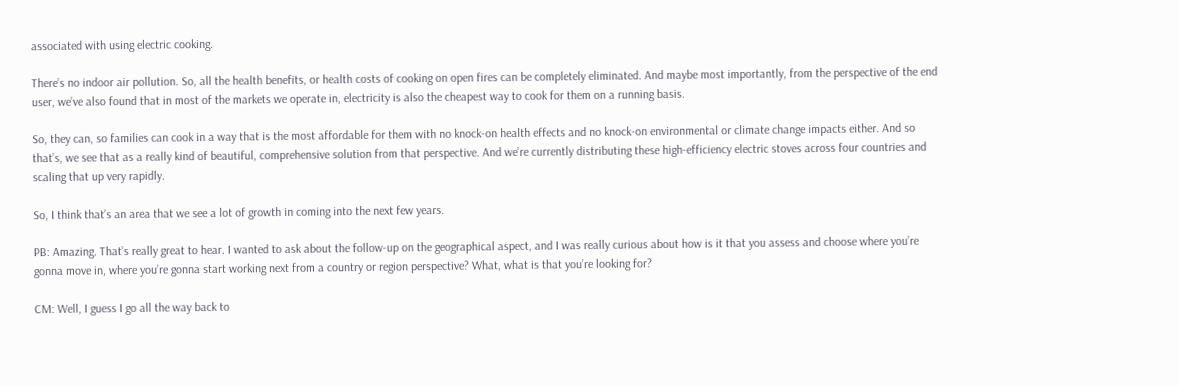associated with using electric cooking.

There’s no indoor air pollution. So, all the health benefits, or health costs of cooking on open fires can be completely eliminated. And maybe most importantly, from the perspective of the end user, we’ve also found that in most of the markets we operate in, electricity is also the cheapest way to cook for them on a running basis.

So, they can, so families can cook in a way that is the most affordable for them with no knock-on health effects and no knock-on environmental or climate change impacts either. And so that’s, we see that as a really kind of beautiful, comprehensive solution from that perspective. And we’re currently distributing these high-efficiency electric stoves across four countries and scaling that up very rapidly.

So, I think that’s an area that we see a lot of growth in coming into the next few years.

PB: Amazing. That’s really great to hear. I wanted to ask about the follow-up on the geographical aspect, and I was really curious about how is it that you assess and choose where you’re gonna move in, where you’re gonna start working next from a country or region perspective? What, what is that you’re looking for?

CM: Well, I guess I go all the way back to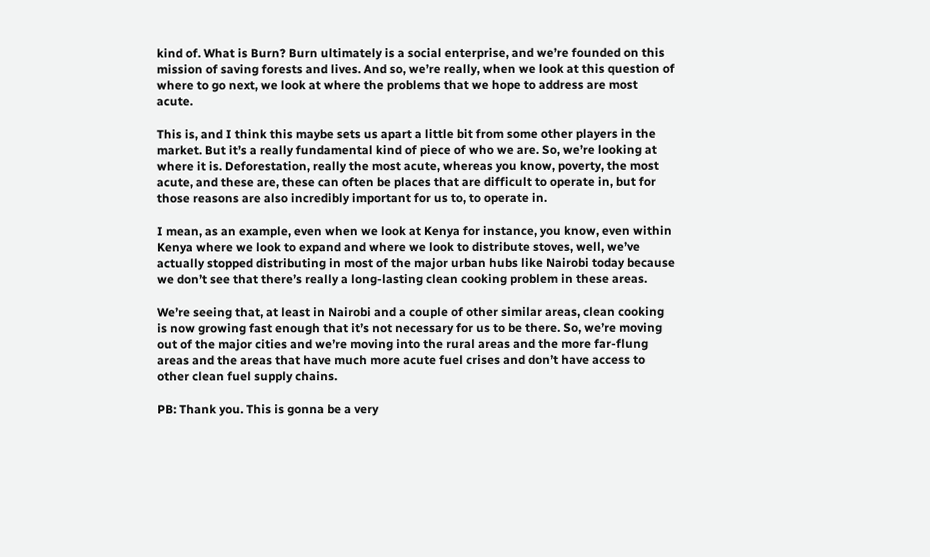kind of. What is Burn? Burn ultimately is a social enterprise, and we’re founded on this mission of saving forests and lives. And so, we’re really, when we look at this question of where to go next, we look at where the problems that we hope to address are most acute.

This is, and I think this maybe sets us apart a little bit from some other players in the market. But it’s a really fundamental kind of piece of who we are. So, we’re looking at where it is. Deforestation, really the most acute, whereas you know, poverty, the most acute, and these are, these can often be places that are difficult to operate in, but for those reasons are also incredibly important for us to, to operate in.

I mean, as an example, even when we look at Kenya for instance, you know, even within Kenya where we look to expand and where we look to distribute stoves, well, we’ve actually stopped distributing in most of the major urban hubs like Nairobi today because we don’t see that there’s really a long-lasting clean cooking problem in these areas.

We’re seeing that, at least in Nairobi and a couple of other similar areas, clean cooking is now growing fast enough that it’s not necessary for us to be there. So, we’re moving out of the major cities and we’re moving into the rural areas and the more far-flung areas and the areas that have much more acute fuel crises and don’t have access to other clean fuel supply chains.

PB: Thank you. This is gonna be a very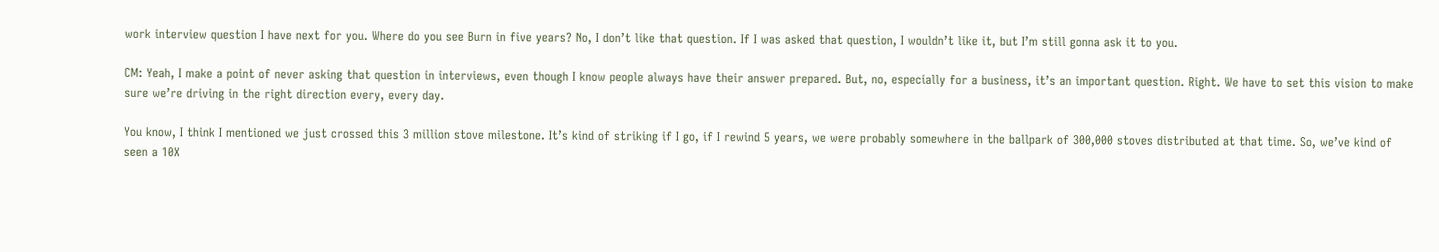work interview question I have next for you. Where do you see Burn in five years? No, I don’t like that question. If I was asked that question, I wouldn’t like it, but I’m still gonna ask it to you.

CM: Yeah, I make a point of never asking that question in interviews, even though I know people always have their answer prepared. But, no, especially for a business, it’s an important question. Right. We have to set this vision to make sure we’re driving in the right direction every, every day.

You know, I think I mentioned we just crossed this 3 million stove milestone. It’s kind of striking if I go, if I rewind 5 years, we were probably somewhere in the ballpark of 300,000 stoves distributed at that time. So, we’ve kind of seen a 10X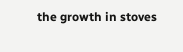the growth in stoves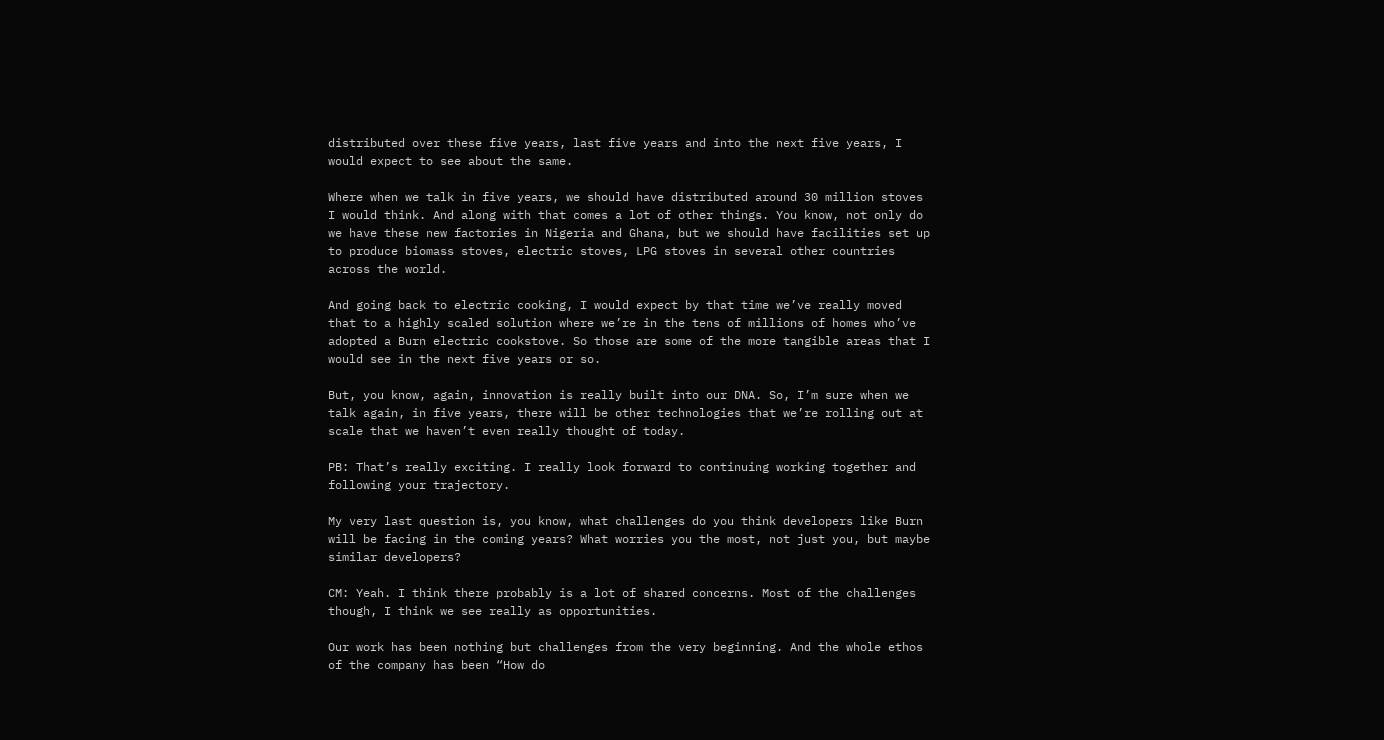distributed over these five years, last five years and into the next five years, I would expect to see about the same.

Where when we talk in five years, we should have distributed around 30 million stoves I would think. And along with that comes a lot of other things. You know, not only do we have these new factories in Nigeria and Ghana, but we should have facilities set up to produce biomass stoves, electric stoves, LPG stoves in several other countries across the world.

And going back to electric cooking, I would expect by that time we’ve really moved that to a highly scaled solution where we’re in the tens of millions of homes who’ve adopted a Burn electric cookstove. So those are some of the more tangible areas that I would see in the next five years or so.

But, you know, again, innovation is really built into our DNA. So, I’m sure when we talk again, in five years, there will be other technologies that we’re rolling out at scale that we haven’t even really thought of today.

PB: That’s really exciting. I really look forward to continuing working together and following your trajectory.

My very last question is, you know, what challenges do you think developers like Burn will be facing in the coming years? What worries you the most, not just you, but maybe similar developers?

CM: Yeah. I think there probably is a lot of shared concerns. Most of the challenges though, I think we see really as opportunities.

Our work has been nothing but challenges from the very beginning. And the whole ethos of the company has been “How do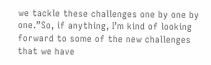we tackle these challenges one by one by one.”So, if anything, I’m kind of looking forward to some of the new challenges that we have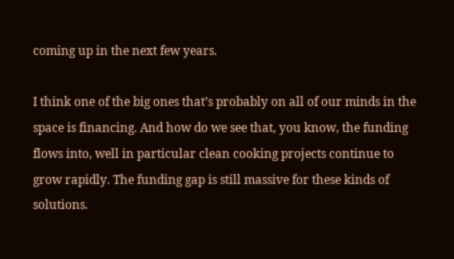coming up in the next few years.

I think one of the big ones that’s probably on all of our minds in the space is financing. And how do we see that, you know, the funding flows into, well in particular clean cooking projects continue to grow rapidly. The funding gap is still massive for these kinds of solutions.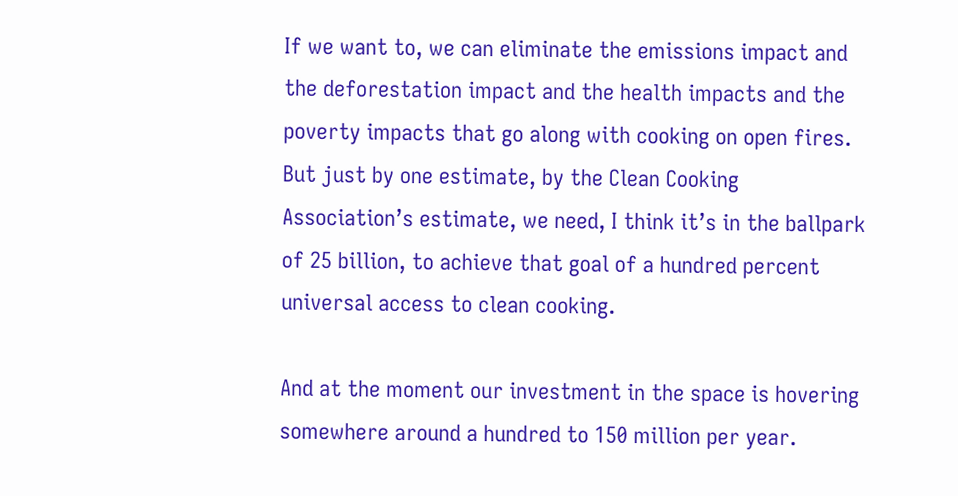If we want to, we can eliminate the emissions impact and the deforestation impact and the health impacts and the poverty impacts that go along with cooking on open fires. But just by one estimate, by the Clean Cooking Association’s estimate, we need, I think it’s in the ballpark of 25 billion, to achieve that goal of a hundred percent universal access to clean cooking.

And at the moment our investment in the space is hovering somewhere around a hundred to 150 million per year.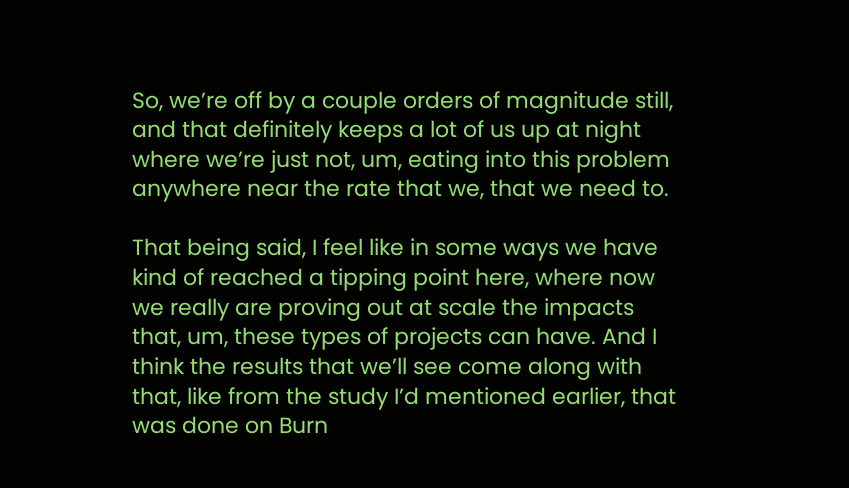So, we’re off by a couple orders of magnitude still, and that definitely keeps a lot of us up at night where we’re just not, um, eating into this problem anywhere near the rate that we, that we need to.

That being said, I feel like in some ways we have kind of reached a tipping point here, where now we really are proving out at scale the impacts that, um, these types of projects can have. And I think the results that we’ll see come along with that, like from the study I’d mentioned earlier, that was done on Burn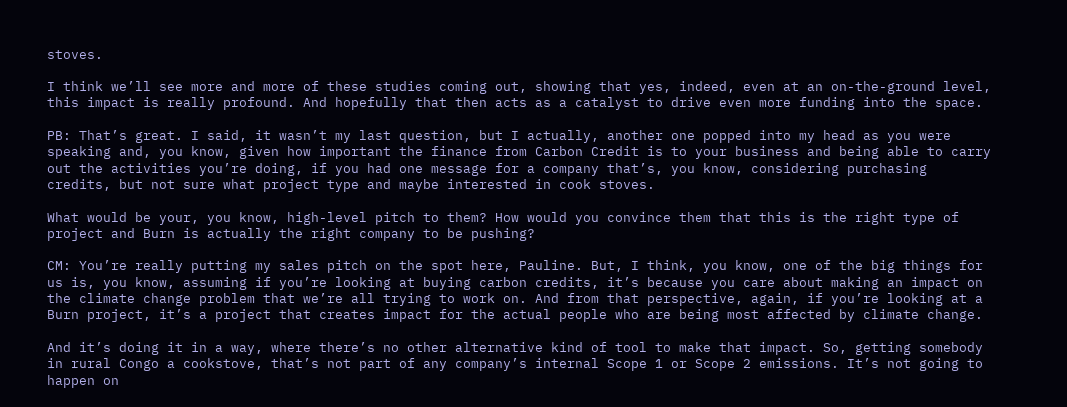stoves.

I think we’ll see more and more of these studies coming out, showing that yes, indeed, even at an on-the-ground level, this impact is really profound. And hopefully that then acts as a catalyst to drive even more funding into the space.

PB: That’s great. I said, it wasn’t my last question, but I actually, another one popped into my head as you were speaking and, you know, given how important the finance from Carbon Credit is to your business and being able to carry out the activities you’re doing, if you had one message for a company that’s, you know, considering purchasing credits, but not sure what project type and maybe interested in cook stoves.

What would be your, you know, high-level pitch to them? How would you convince them that this is the right type of project and Burn is actually the right company to be pushing?

CM: You’re really putting my sales pitch on the spot here, Pauline. But, I think, you know, one of the big things for us is, you know, assuming if you’re looking at buying carbon credits, it’s because you care about making an impact on the climate change problem that we’re all trying to work on. And from that perspective, again, if you’re looking at a Burn project, it’s a project that creates impact for the actual people who are being most affected by climate change.

And it’s doing it in a way, where there’s no other alternative kind of tool to make that impact. So, getting somebody in rural Congo a cookstove, that’s not part of any company’s internal Scope 1 or Scope 2 emissions. It’s not going to happen on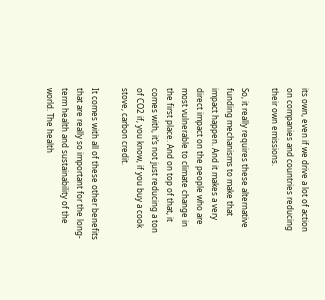its own, even if we drive a lot of action on companies and countries reducing their own emissions.

So, it really requires these alternative funding mechanisms to make that impact happen. And it makes a very direct impact on the people who are most vulnerable to climate change in the first place. And on top of that, it comes with, it’s not just reducing a ton of CO2 if, you know, if you buy a cook stove, carbon credit.

It comes with all of these other benefits that are really so important for the long-term health and sustainability of the world. The health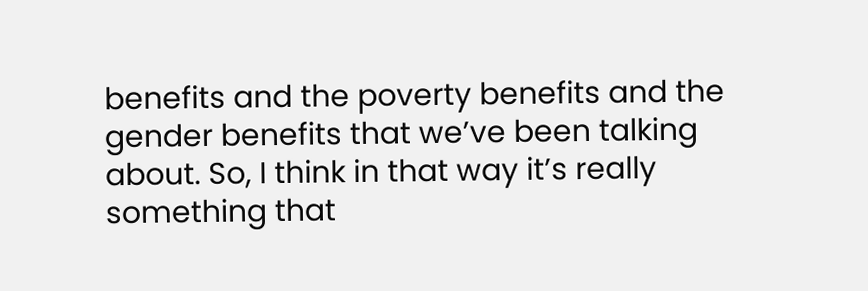benefits and the poverty benefits and the gender benefits that we’ve been talking about. So, I think in that way it’s really something that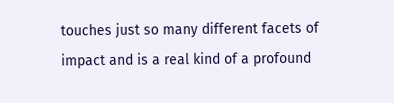touches just so many different facets of impact and is a real kind of a profound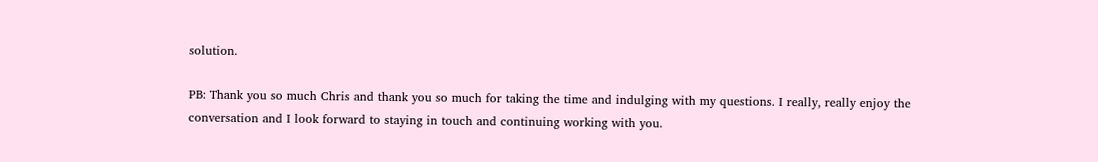solution.

PB: Thank you so much Chris and thank you so much for taking the time and indulging with my questions. I really, really enjoy the conversation and I look forward to staying in touch and continuing working with you.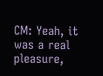CM: Yeah, it was a real pleasure,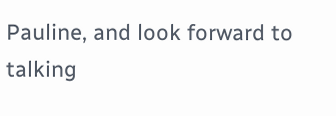Pauline, and look forward to talking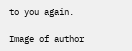to you again.

Image of author